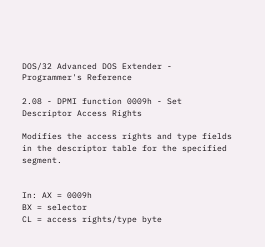DOS/32 Advanced DOS Extender - Programmer's Reference

2.08 - DPMI function 0009h - Set Descriptor Access Rights

Modifies the access rights and type fields in the descriptor table for the specified segment.


In: AX = 0009h
BX = selector
CL = access rights/type byte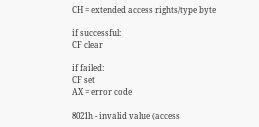CH = extended access rights/type byte

if successful:
CF clear

if failed:
CF set
AX = error code

8021h - invalid value (access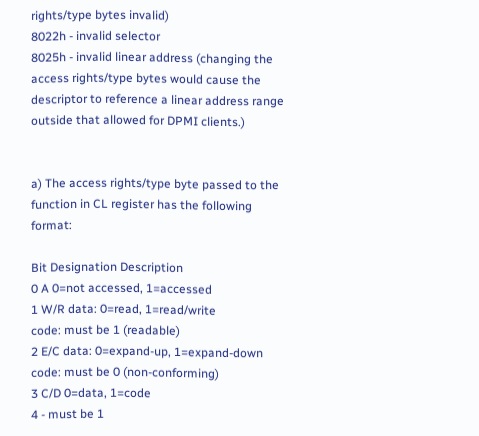rights/type bytes invalid)
8022h - invalid selector
8025h - invalid linear address (changing the access rights/type bytes would cause the descriptor to reference a linear address range outside that allowed for DPMI clients.)


a) The access rights/type byte passed to the function in CL register has the following format:

Bit Designation Description
0 A 0=not accessed, 1=accessed
1 W/R data: 0=read, 1=read/write
code: must be 1 (readable)
2 E/C data: 0=expand-up, 1=expand-down
code: must be 0 (non-conforming)
3 C/D 0=data, 1=code
4 - must be 1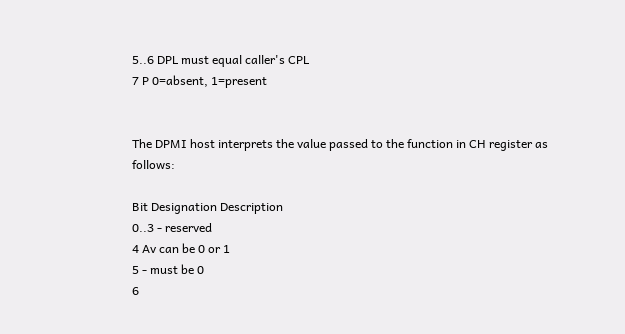5..6 DPL must equal caller's CPL
7 P 0=absent, 1=present


The DPMI host interprets the value passed to the function in CH register as follows:

Bit Designation Description
0..3 - reserved
4 Av can be 0 or 1
5 - must be 0
6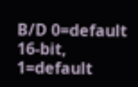B/D 0=default 16-bit, 1=default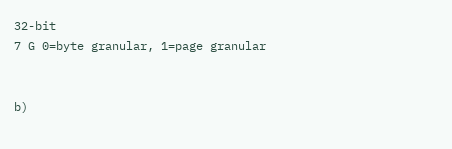32-bit
7 G 0=byte granular, 1=page granular


b)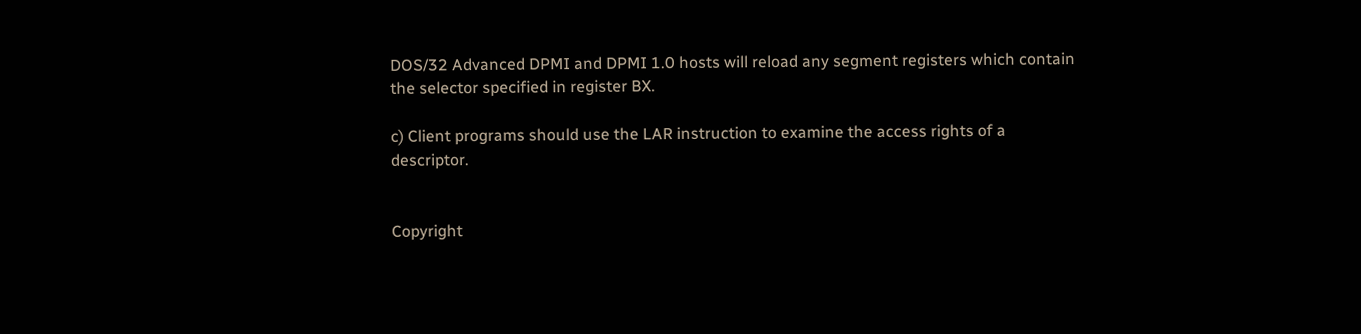DOS/32 Advanced DPMI and DPMI 1.0 hosts will reload any segment registers which contain the selector specified in register BX.

c) Client programs should use the LAR instruction to examine the access rights of a descriptor.


Copyright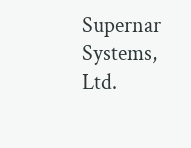Supernar Systems, Ltd.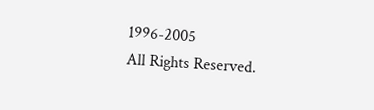1996-2005
All Rights Reserved.